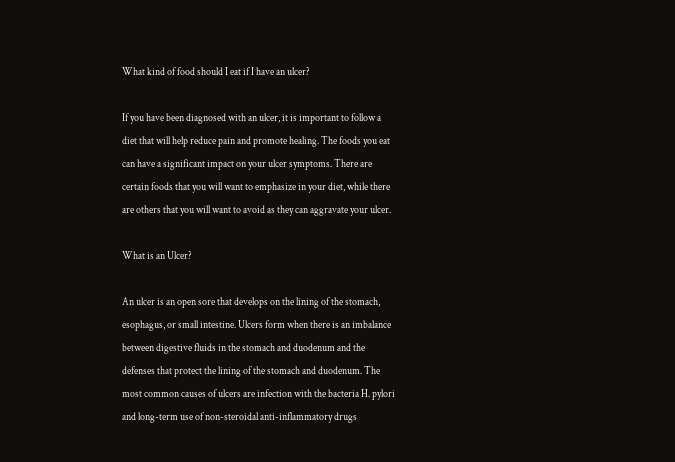What kind of food should I eat if I have an ulcer?

If you have been diagnosed with an ulcer, it is important to follow a diet that will help reduce pain and promote healing. The foods you eat can have a significant impact on your ulcer symptoms. There are certain foods that you will want to emphasize in your diet, while there are others that you will want to avoid as they can aggravate your ulcer.

What is an Ulcer?

An ulcer is an open sore that develops on the lining of the stomach, esophagus, or small intestine. Ulcers form when there is an imbalance between digestive fluids in the stomach and duodenum and the defenses that protect the lining of the stomach and duodenum. The most common causes of ulcers are infection with the bacteria H. pylori and long-term use of non-steroidal anti-inflammatory drugs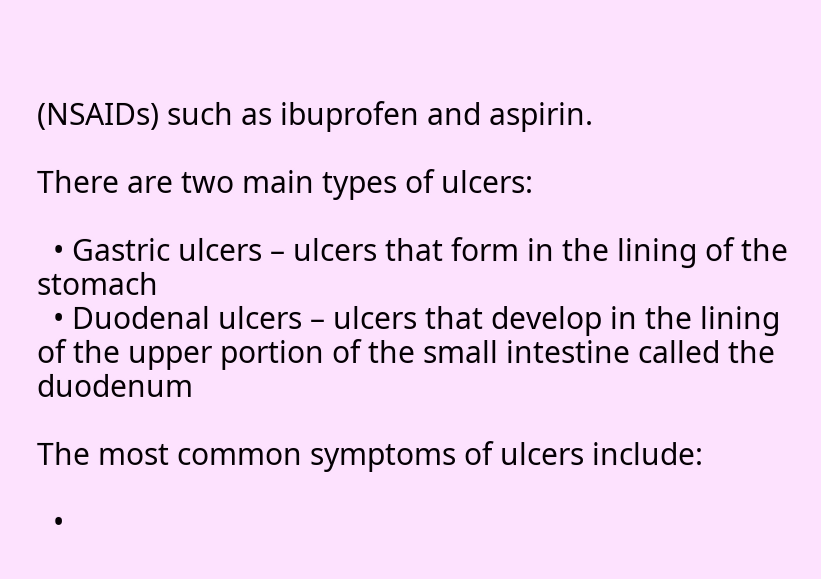(NSAIDs) such as ibuprofen and aspirin.

There are two main types of ulcers:

  • Gastric ulcers – ulcers that form in the lining of the stomach
  • Duodenal ulcers – ulcers that develop in the lining of the upper portion of the small intestine called the duodenum

The most common symptoms of ulcers include:

  •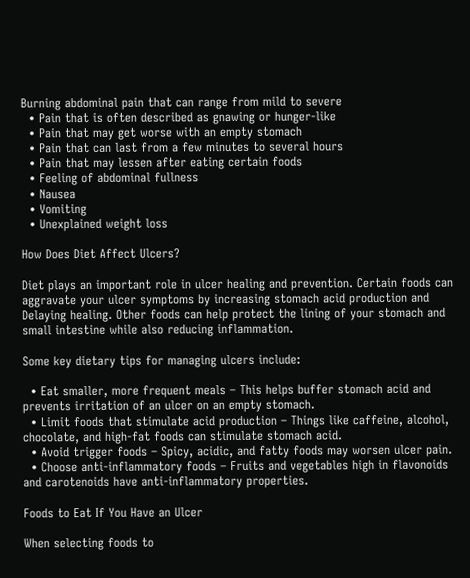Burning abdominal pain that can range from mild to severe
  • Pain that is often described as gnawing or hunger-like
  • Pain that may get worse with an empty stomach
  • Pain that can last from a few minutes to several hours
  • Pain that may lessen after eating certain foods
  • Feeling of abdominal fullness
  • Nausea
  • Vomiting
  • Unexplained weight loss

How Does Diet Affect Ulcers?

Diet plays an important role in ulcer healing and prevention. Certain foods can aggravate your ulcer symptoms by increasing stomach acid production and Delaying healing. Other foods can help protect the lining of your stomach and small intestine while also reducing inflammation.

Some key dietary tips for managing ulcers include:

  • Eat smaller, more frequent meals – This helps buffer stomach acid and prevents irritation of an ulcer on an empty stomach.
  • Limit foods that stimulate acid production – Things like caffeine, alcohol, chocolate, and high-fat foods can stimulate stomach acid.
  • Avoid trigger foods – Spicy, acidic, and fatty foods may worsen ulcer pain.
  • Choose anti-inflammatory foods – Fruits and vegetables high in flavonoids and carotenoids have anti-inflammatory properties.

Foods to Eat If You Have an Ulcer

When selecting foods to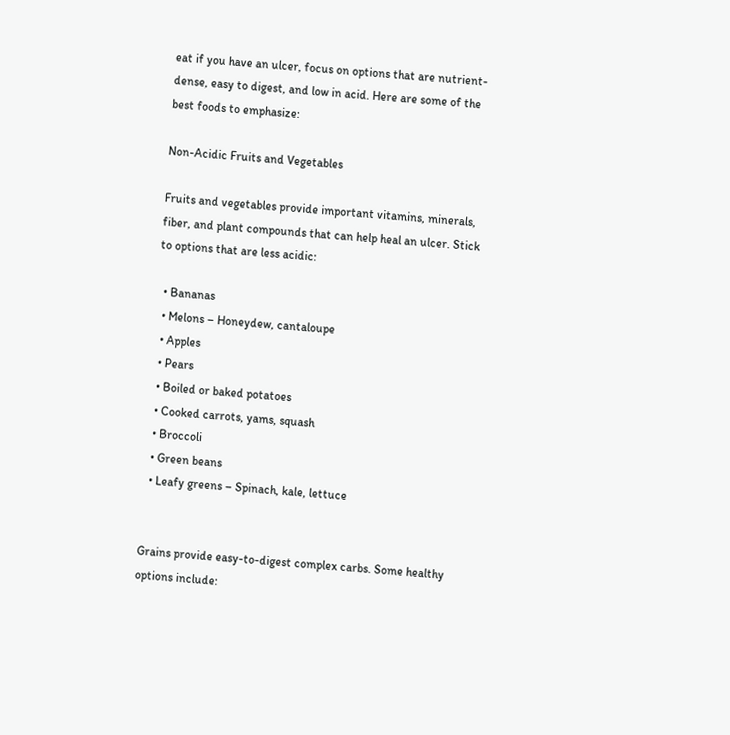eat if you have an ulcer, focus on options that are nutrient-dense, easy to digest, and low in acid. Here are some of the best foods to emphasize:

Non-Acidic Fruits and Vegetables

Fruits and vegetables provide important vitamins, minerals, fiber, and plant compounds that can help heal an ulcer. Stick to options that are less acidic:

  • Bananas
  • Melons – Honeydew, cantaloupe
  • Apples
  • Pears
  • Boiled or baked potatoes
  • Cooked carrots, yams, squash
  • Broccoli
  • Green beans
  • Leafy greens – Spinach, kale, lettuce


Grains provide easy-to-digest complex carbs. Some healthy options include: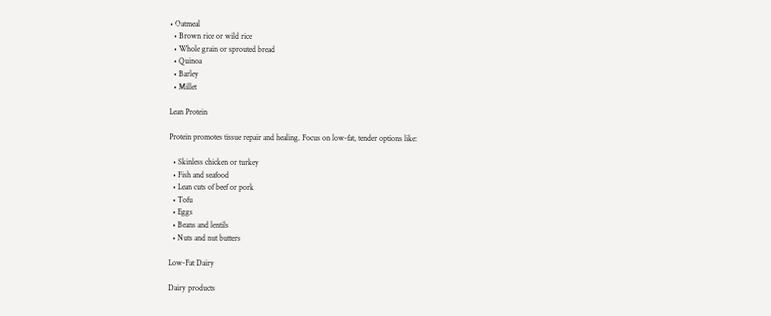• Oatmeal
  • Brown rice or wild rice
  • Whole grain or sprouted bread
  • Quinoa
  • Barley
  • Millet

Lean Protein

Protein promotes tissue repair and healing. Focus on low-fat, tender options like:

  • Skinless chicken or turkey
  • Fish and seafood
  • Lean cuts of beef or pork
  • Tofu
  • Eggs
  • Beans and lentils
  • Nuts and nut butters

Low-Fat Dairy

Dairy products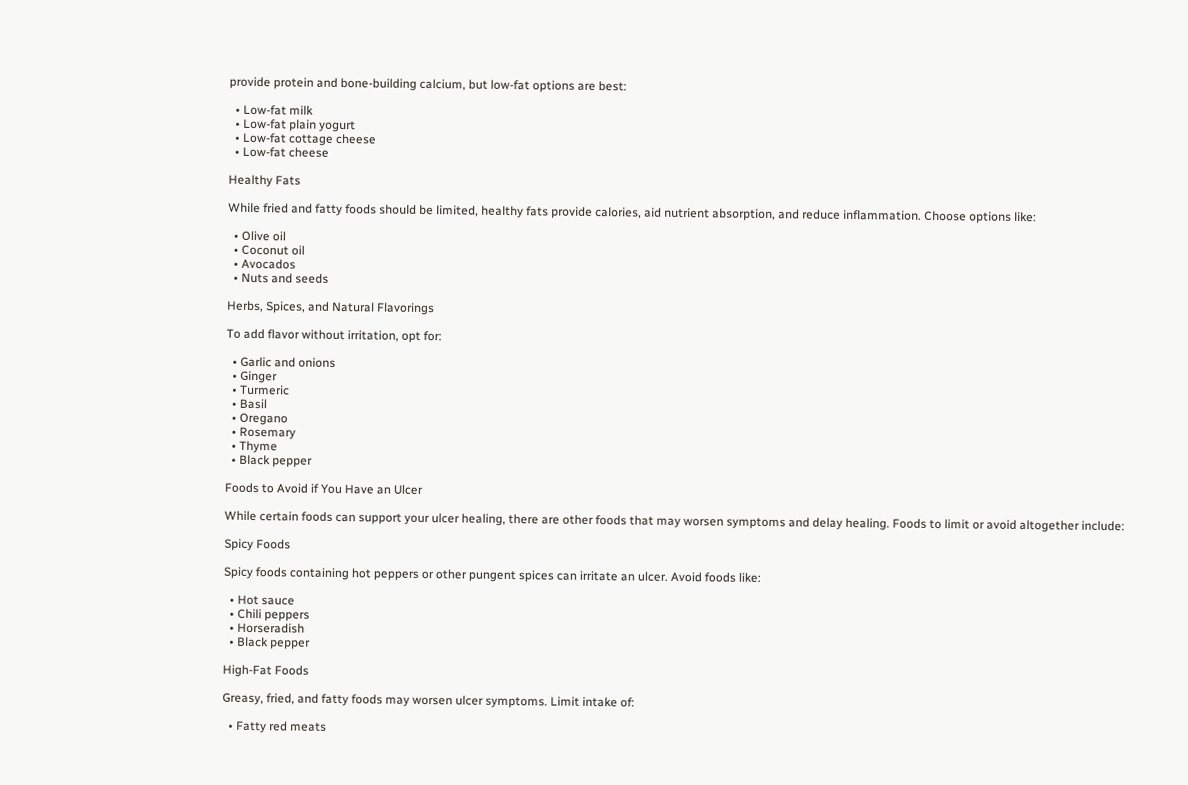provide protein and bone-building calcium, but low-fat options are best:

  • Low-fat milk
  • Low-fat plain yogurt
  • Low-fat cottage cheese
  • Low-fat cheese

Healthy Fats

While fried and fatty foods should be limited, healthy fats provide calories, aid nutrient absorption, and reduce inflammation. Choose options like:

  • Olive oil
  • Coconut oil
  • Avocados
  • Nuts and seeds

Herbs, Spices, and Natural Flavorings

To add flavor without irritation, opt for:

  • Garlic and onions
  • Ginger
  • Turmeric
  • Basil
  • Oregano
  • Rosemary
  • Thyme
  • Black pepper

Foods to Avoid if You Have an Ulcer

While certain foods can support your ulcer healing, there are other foods that may worsen symptoms and delay healing. Foods to limit or avoid altogether include:

Spicy Foods

Spicy foods containing hot peppers or other pungent spices can irritate an ulcer. Avoid foods like:

  • Hot sauce
  • Chili peppers
  • Horseradish
  • Black pepper

High-Fat Foods

Greasy, fried, and fatty foods may worsen ulcer symptoms. Limit intake of:

  • Fatty red meats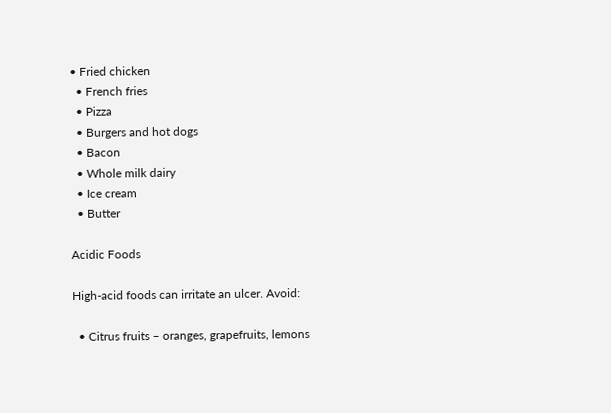• Fried chicken
  • French fries
  • Pizza
  • Burgers and hot dogs
  • Bacon
  • Whole milk dairy
  • Ice cream
  • Butter

Acidic Foods

High-acid foods can irritate an ulcer. Avoid:

  • Citrus fruits – oranges, grapefruits, lemons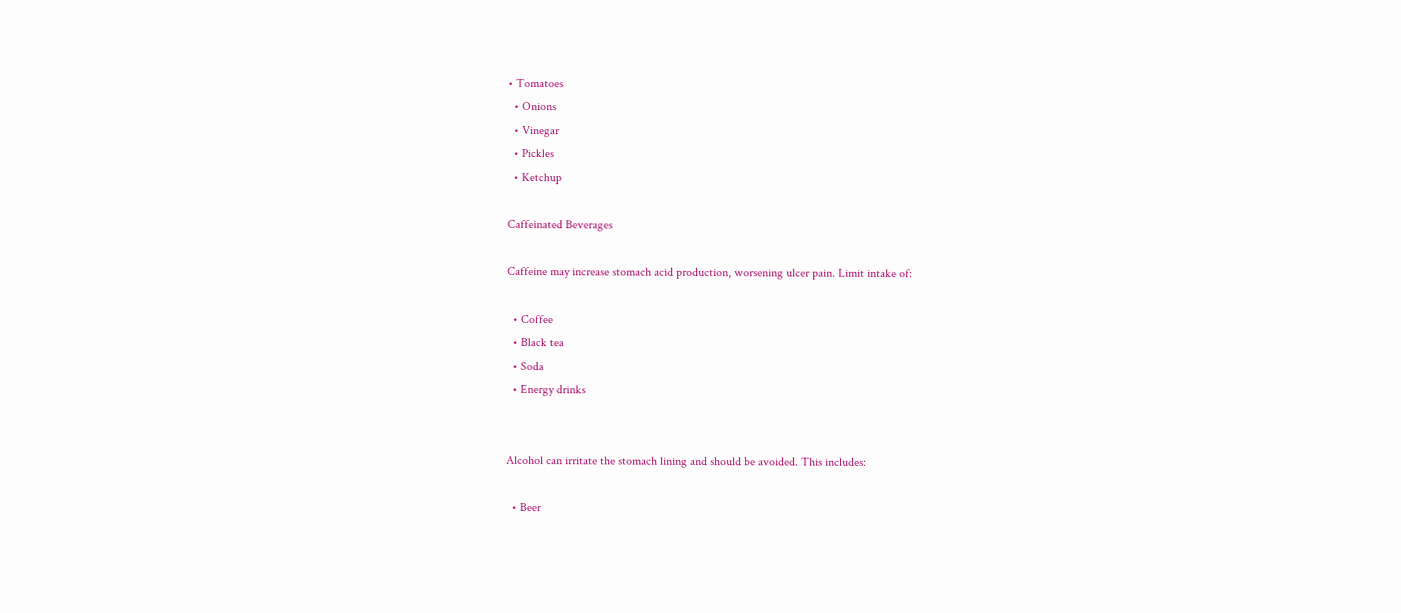• Tomatoes
  • Onions
  • Vinegar
  • Pickles
  • Ketchup

Caffeinated Beverages

Caffeine may increase stomach acid production, worsening ulcer pain. Limit intake of:

  • Coffee
  • Black tea
  • Soda
  • Energy drinks


Alcohol can irritate the stomach lining and should be avoided. This includes:

  • Beer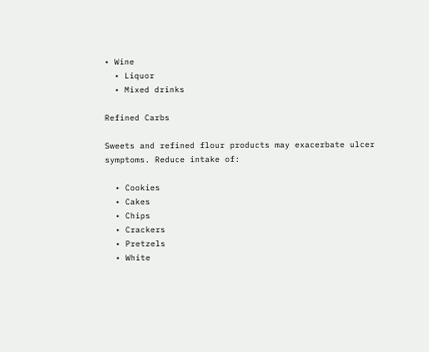• Wine
  • Liquor
  • Mixed drinks

Refined Carbs

Sweets and refined flour products may exacerbate ulcer symptoms. Reduce intake of:

  • Cookies
  • Cakes
  • Chips
  • Crackers
  • Pretzels
  • White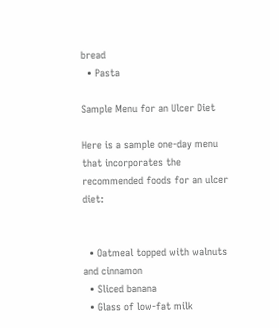bread
  • Pasta

Sample Menu for an Ulcer Diet

Here is a sample one-day menu that incorporates the recommended foods for an ulcer diet:


  • Oatmeal topped with walnuts and cinnamon
  • Sliced banana
  • Glass of low-fat milk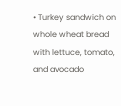• Turkey sandwich on whole wheat bread with lettuce, tomato, and avocado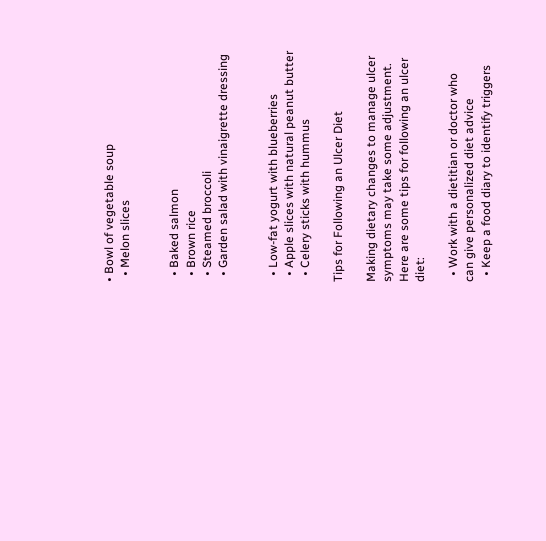• Bowl of vegetable soup
  • Melon slices


  • Baked salmon
  • Brown rice
  • Steamed broccoli
  • Garden salad with vinaigrette dressing


  • Low-fat yogurt with blueberries
  • Apple slices with natural peanut butter
  • Celery sticks with hummus

Tips for Following an Ulcer Diet

Making dietary changes to manage ulcer symptoms may take some adjustment. Here are some tips for following an ulcer diet:

  • Work with a dietitian or doctor who can give personalized diet advice
  • Keep a food diary to identify triggers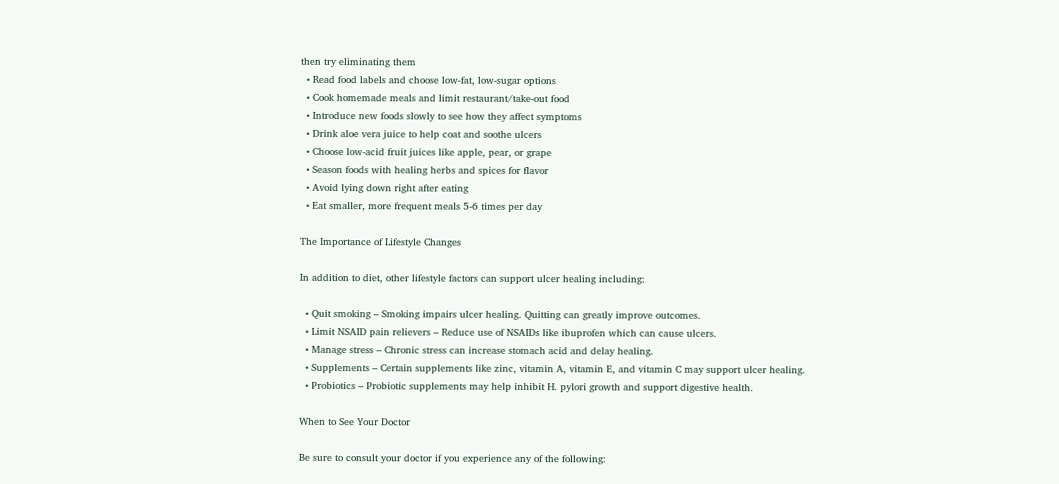then try eliminating them
  • Read food labels and choose low-fat, low-sugar options
  • Cook homemade meals and limit restaurant/take-out food
  • Introduce new foods slowly to see how they affect symptoms
  • Drink aloe vera juice to help coat and soothe ulcers
  • Choose low-acid fruit juices like apple, pear, or grape
  • Season foods with healing herbs and spices for flavor
  • Avoid lying down right after eating
  • Eat smaller, more frequent meals 5-6 times per day

The Importance of Lifestyle Changes

In addition to diet, other lifestyle factors can support ulcer healing including:

  • Quit smoking – Smoking impairs ulcer healing. Quitting can greatly improve outcomes.
  • Limit NSAID pain relievers – Reduce use of NSAIDs like ibuprofen which can cause ulcers.
  • Manage stress – Chronic stress can increase stomach acid and delay healing.
  • Supplements – Certain supplements like zinc, vitamin A, vitamin E, and vitamin C may support ulcer healing.
  • Probiotics – Probiotic supplements may help inhibit H. pylori growth and support digestive health.

When to See Your Doctor

Be sure to consult your doctor if you experience any of the following: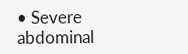• Severe abdominal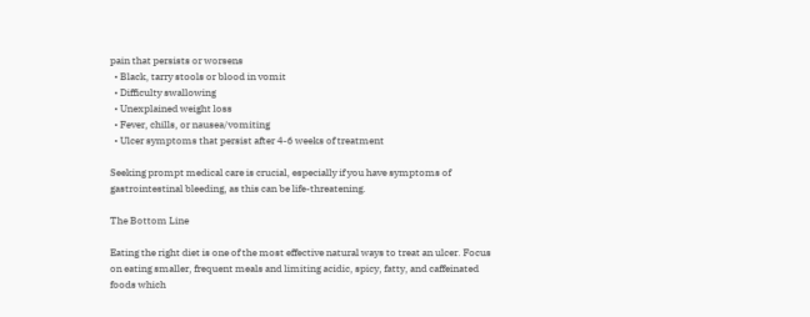pain that persists or worsens
  • Black, tarry stools or blood in vomit
  • Difficulty swallowing
  • Unexplained weight loss
  • Fever, chills, or nausea/vomiting
  • Ulcer symptoms that persist after 4-6 weeks of treatment

Seeking prompt medical care is crucial, especially if you have symptoms of gastrointestinal bleeding, as this can be life-threatening.

The Bottom Line

Eating the right diet is one of the most effective natural ways to treat an ulcer. Focus on eating smaller, frequent meals and limiting acidic, spicy, fatty, and caffeinated foods which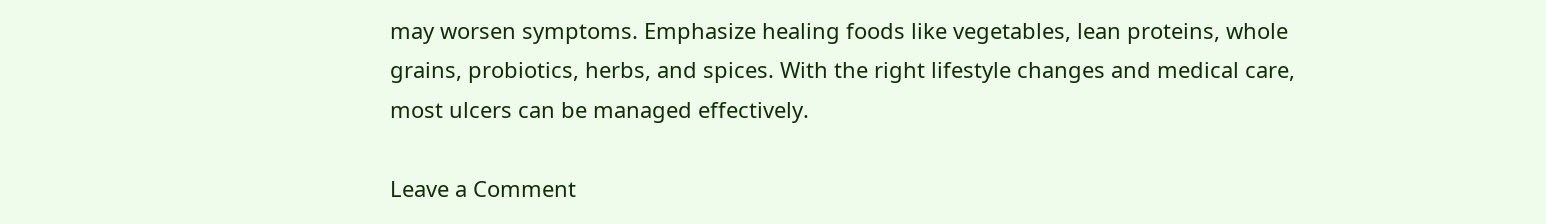may worsen symptoms. Emphasize healing foods like vegetables, lean proteins, whole grains, probiotics, herbs, and spices. With the right lifestyle changes and medical care, most ulcers can be managed effectively.

Leave a Comment